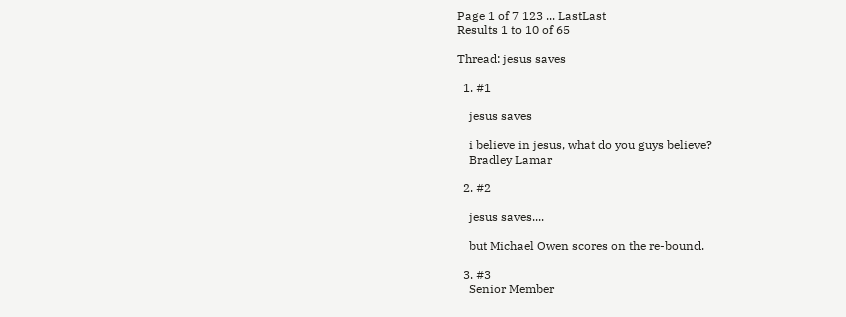Page 1 of 7 123 ... LastLast
Results 1 to 10 of 65

Thread: jesus saves

  1. #1

    jesus saves

    i believe in jesus, what do you guys believe?
    Bradley Lamar

  2. #2

    jesus saves....

    but Michael Owen scores on the re-bound.

  3. #3
    Senior Member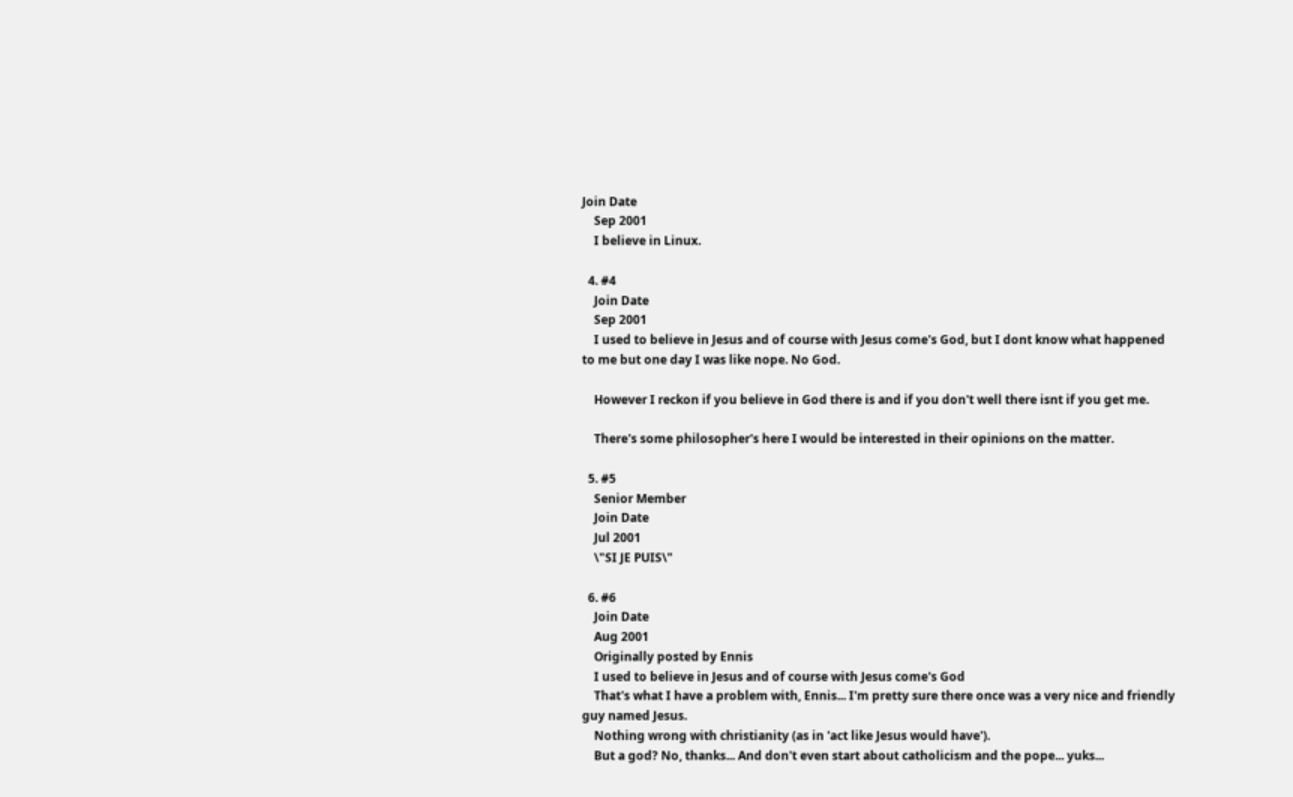Join Date
    Sep 2001
    I believe in Linux.

  4. #4
    Join Date
    Sep 2001
    I used to believe in Jesus and of course with Jesus come's God, but I dont know what happened to me but one day I was like nope. No God.

    However I reckon if you believe in God there is and if you don't well there isnt if you get me.

    There's some philosopher's here I would be interested in their opinions on the matter.

  5. #5
    Senior Member
    Join Date
    Jul 2001
    \"SI JE PUIS\"

  6. #6
    Join Date
    Aug 2001
    Originally posted by Ennis
    I used to believe in Jesus and of course with Jesus come's God
    That's what I have a problem with, Ennis... I'm pretty sure there once was a very nice and friendly guy named Jesus.
    Nothing wrong with christianity (as in 'act like Jesus would have').
    But a god? No, thanks... And don't even start about catholicism and the pope... yuks...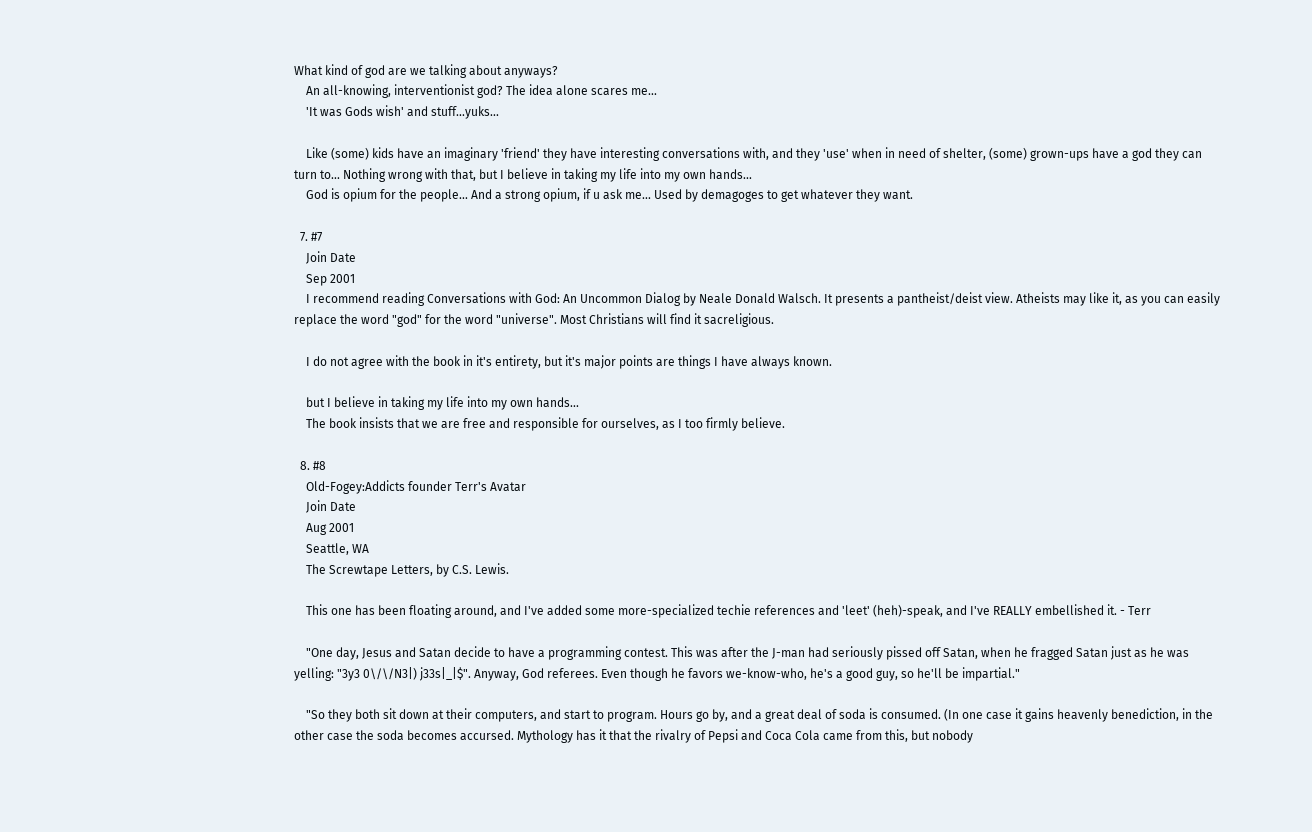What kind of god are we talking about anyways?
    An all-knowing, interventionist god? The idea alone scares me...
    'It was Gods wish' and stuff...yuks...

    Like (some) kids have an imaginary 'friend' they have interesting conversations with, and they 'use' when in need of shelter, (some) grown-ups have a god they can turn to... Nothing wrong with that, but I believe in taking my life into my own hands...
    God is opium for the people... And a strong opium, if u ask me... Used by demagoges to get whatever they want.

  7. #7
    Join Date
    Sep 2001
    I recommend reading Conversations with God: An Uncommon Dialog by Neale Donald Walsch. It presents a pantheist/deist view. Atheists may like it, as you can easily replace the word "god" for the word "universe". Most Christians will find it sacreligious.

    I do not agree with the book in it's entirety, but it's major points are things I have always known.

    but I believe in taking my life into my own hands...
    The book insists that we are free and responsible for ourselves, as I too firmly believe.

  8. #8
    Old-Fogey:Addicts founder Terr's Avatar
    Join Date
    Aug 2001
    Seattle, WA
    The Screwtape Letters, by C.S. Lewis.

    This one has been floating around, and I've added some more-specialized techie references and 'leet' (heh)-speak, and I've REALLY embellished it. - Terr

    "One day, Jesus and Satan decide to have a programming contest. This was after the J-man had seriously pissed off Satan, when he fragged Satan just as he was yelling: "3y3 0\/\/N3|) j33s|_|$". Anyway, God referees. Even though he favors we-know-who, he's a good guy, so he'll be impartial."

    "So they both sit down at their computers, and start to program. Hours go by, and a great deal of soda is consumed. (In one case it gains heavenly benediction, in the other case the soda becomes accursed. Mythology has it that the rivalry of Pepsi and Coca Cola came from this, but nobody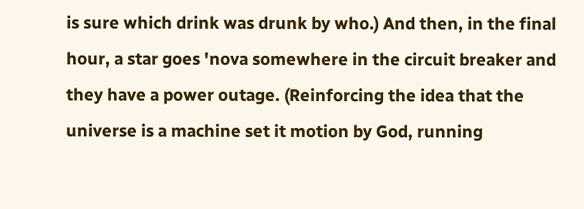is sure which drink was drunk by who.) And then, in the final hour, a star goes 'nova somewhere in the circuit breaker and they have a power outage. (Reinforcing the idea that the universe is a machine set it motion by God, running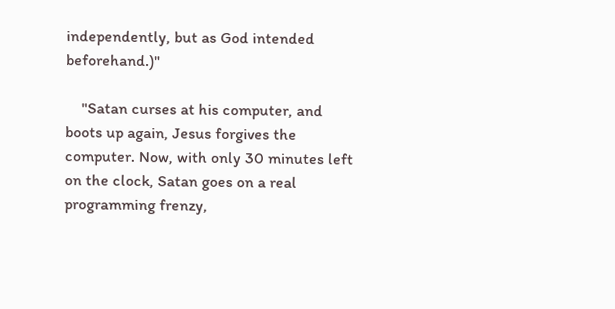independently, but as God intended beforehand.)"

    "Satan curses at his computer, and boots up again, Jesus forgives the computer. Now, with only 30 minutes left on the clock, Satan goes on a real programming frenzy,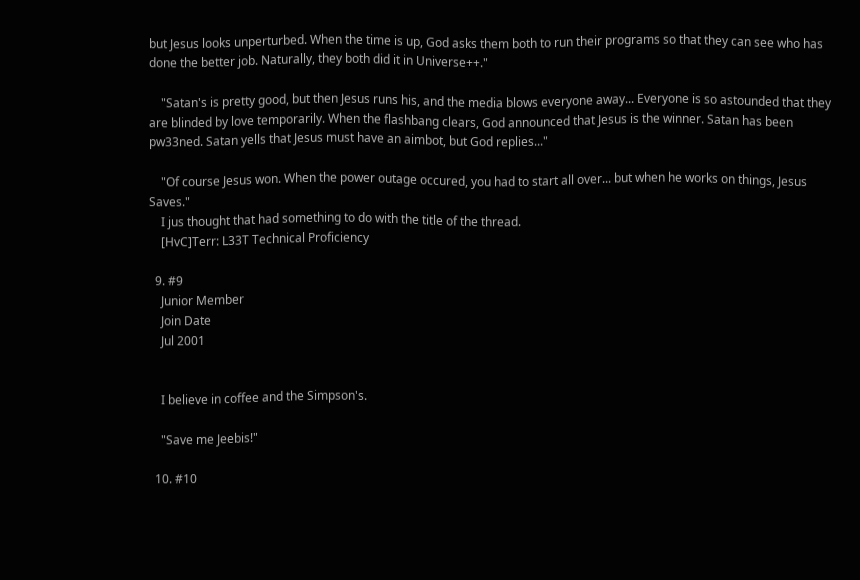but Jesus looks unperturbed. When the time is up, God asks them both to run their programs so that they can see who has done the better job. Naturally, they both did it in Universe++."

    "Satan's is pretty good, but then Jesus runs his, and the media blows everyone away... Everyone is so astounded that they are blinded by love temporarily. When the flashbang clears, God announced that Jesus is the winner. Satan has been pw33ned. Satan yells that Jesus must have an aimbot, but God replies..."

    "Of course Jesus won. When the power outage occured, you had to start all over... but when he works on things, Jesus Saves."
    I jus thought that had something to do with the title of the thread.
    [HvC]Terr: L33T Technical Proficiency

  9. #9
    Junior Member
    Join Date
    Jul 2001


    I believe in coffee and the Simpson's.

    "Save me Jeebis!"

  10. #10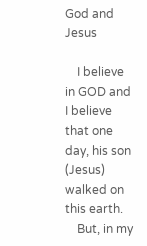God and Jesus

    I believe in GOD and I believe that one day, his son (Jesus) walked on this earth.
    But, in my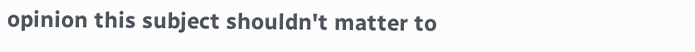opinion this subject shouldn't matter to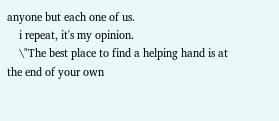anyone but each one of us.
    i repeat, it's my opinion.
    \"The best place to find a helping hand is at the end of your own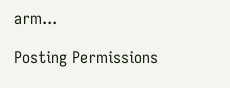arm...

Posting Permissions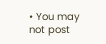• You may not post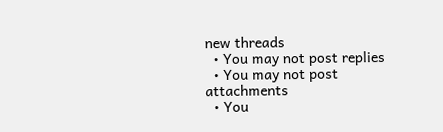new threads
  • You may not post replies
  • You may not post attachments
  • You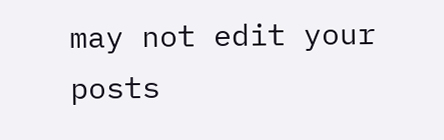may not edit your posts